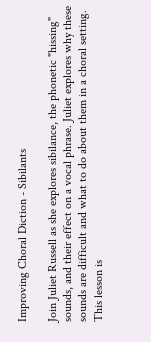Improving Choral Diction - Sibilants

Join Juliet Russell as she explores sibilance, the phonetic "hissing" sounds, and their effect on a vocal phrase. Juliet explores why these sounds are difficult and what to do about them in a choral setting. This lesson is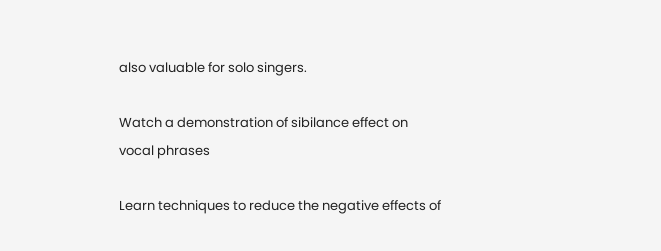also valuable for solo singers.

Watch a demonstration of sibilance effect on vocal phrases

Learn techniques to reduce the negative effects of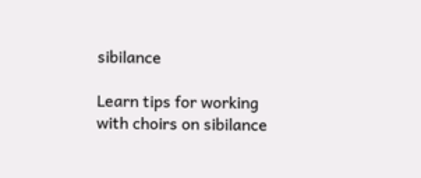sibilance

Learn tips for working with choirs on sibilance